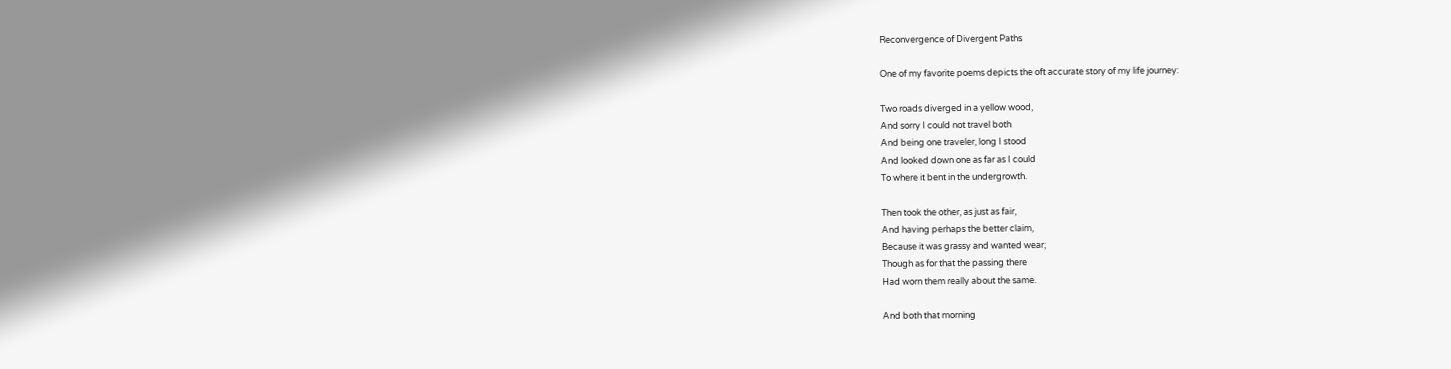Reconvergence of Divergent Paths

One of my favorite poems depicts the oft accurate story of my life journey:

Two roads diverged in a yellow wood,
And sorry I could not travel both
And being one traveler, long I stood
And looked down one as far as I could
To where it bent in the undergrowth.

Then took the other, as just as fair,
And having perhaps the better claim,
Because it was grassy and wanted wear;
Though as for that the passing there
Had worn them really about the same.

And both that morning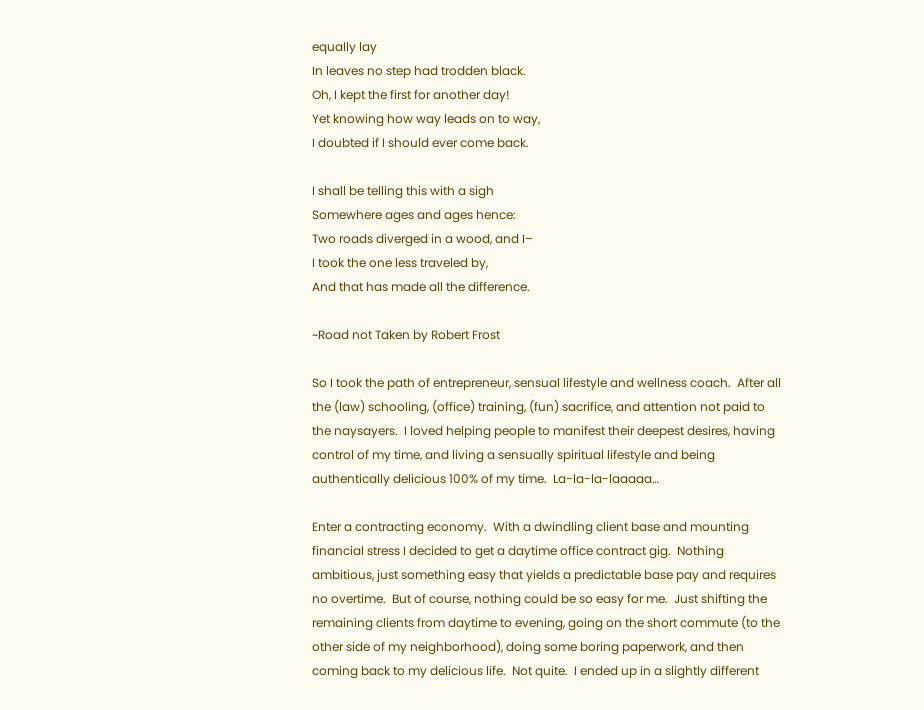equally lay
In leaves no step had trodden black.
Oh, I kept the first for another day!
Yet knowing how way leads on to way,
I doubted if I should ever come back.

I shall be telling this with a sigh
Somewhere ages and ages hence:
Two roads diverged in a wood, and I–
I took the one less traveled by,
And that has made all the difference.

~Road not Taken by Robert Frost

So I took the path of entrepreneur, sensual lifestyle and wellness coach.  After all the (law) schooling, (office) training, (fun) sacrifice, and attention not paid to the naysayers.  I loved helping people to manifest their deepest desires, having control of my time, and living a sensually spiritual lifestyle and being authentically delicious 100% of my time.  La-la-la-laaaaa…

Enter a contracting economy.  With a dwindling client base and mounting financial stress I decided to get a daytime office contract gig.  Nothing ambitious, just something easy that yields a predictable base pay and requires no overtime.  But of course, nothing could be so easy for me.  Just shifting the remaining clients from daytime to evening, going on the short commute (to the other side of my neighborhood), doing some boring paperwork, and then coming back to my delicious life.  Not quite.  I ended up in a slightly different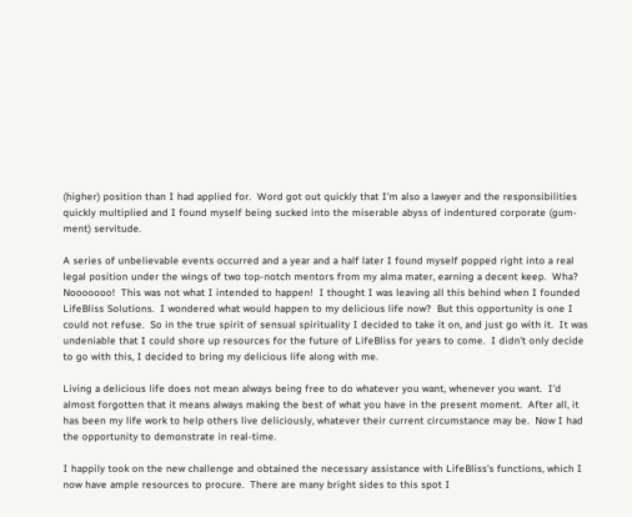(higher) position than I had applied for.  Word got out quickly that I’m also a lawyer and the responsibilities quickly multiplied and I found myself being sucked into the miserable abyss of indentured corporate (gum-ment) servitude.

A series of unbelievable events occurred and a year and a half later I found myself popped right into a real legal position under the wings of two top-notch mentors from my alma mater, earning a decent keep.  Wha?  Nooooooo!  This was not what I intended to happen!  I thought I was leaving all this behind when I founded LifeBliss Solutions.  I wondered what would happen to my delicious life now?  But this opportunity is one I could not refuse.  So in the true spirit of sensual spirituality I decided to take it on, and just go with it.  It was undeniable that I could shore up resources for the future of LifeBliss for years to come.  I didn’t only decide to go with this, I decided to bring my delicious life along with me.

Living a delicious life does not mean always being free to do whatever you want, whenever you want.  I’d almost forgotten that it means always making the best of what you have in the present moment.  After all, it has been my life work to help others live deliciously, whatever their current circumstance may be.  Now I had the opportunity to demonstrate in real-time.

I happily took on the new challenge and obtained the necessary assistance with LifeBliss’s functions, which I now have ample resources to procure.  There are many bright sides to this spot I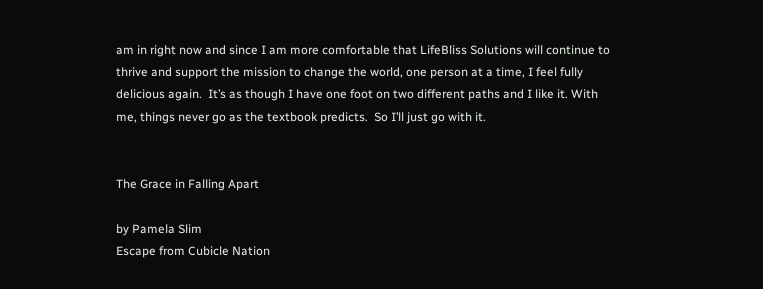am in right now and since I am more comfortable that LifeBliss Solutions will continue to thrive and support the mission to change the world, one person at a time, I feel fully delicious again.  It’s as though I have one foot on two different paths and I like it. With me, things never go as the textbook predicts.  So I’ll just go with it.


The Grace in Falling Apart

by Pamela Slim
Escape from Cubicle Nation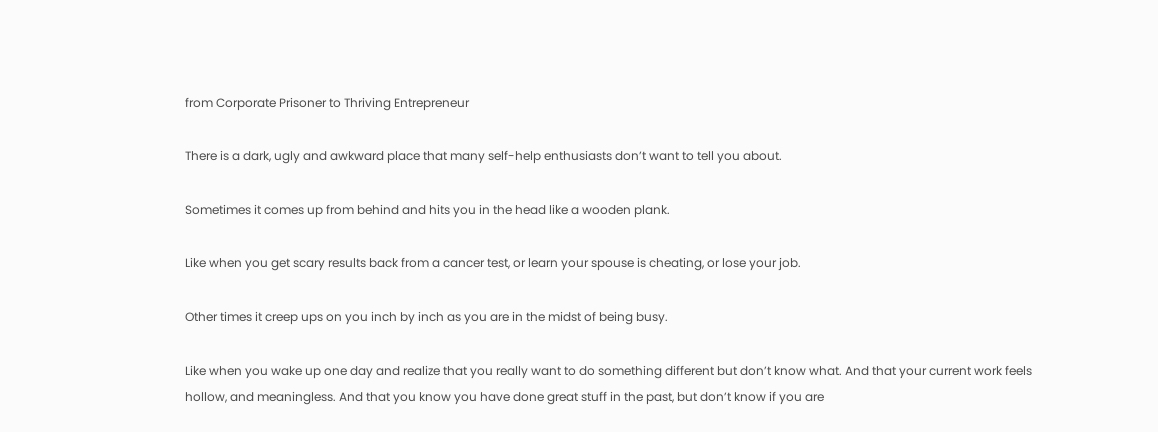from Corporate Prisoner to Thriving Entrepreneur

There is a dark, ugly and awkward place that many self-help enthusiasts don’t want to tell you about.

Sometimes it comes up from behind and hits you in the head like a wooden plank.

Like when you get scary results back from a cancer test, or learn your spouse is cheating, or lose your job.

Other times it creep ups on you inch by inch as you are in the midst of being busy.

Like when you wake up one day and realize that you really want to do something different but don’t know what. And that your current work feels hollow, and meaningless. And that you know you have done great stuff in the past, but don’t know if you are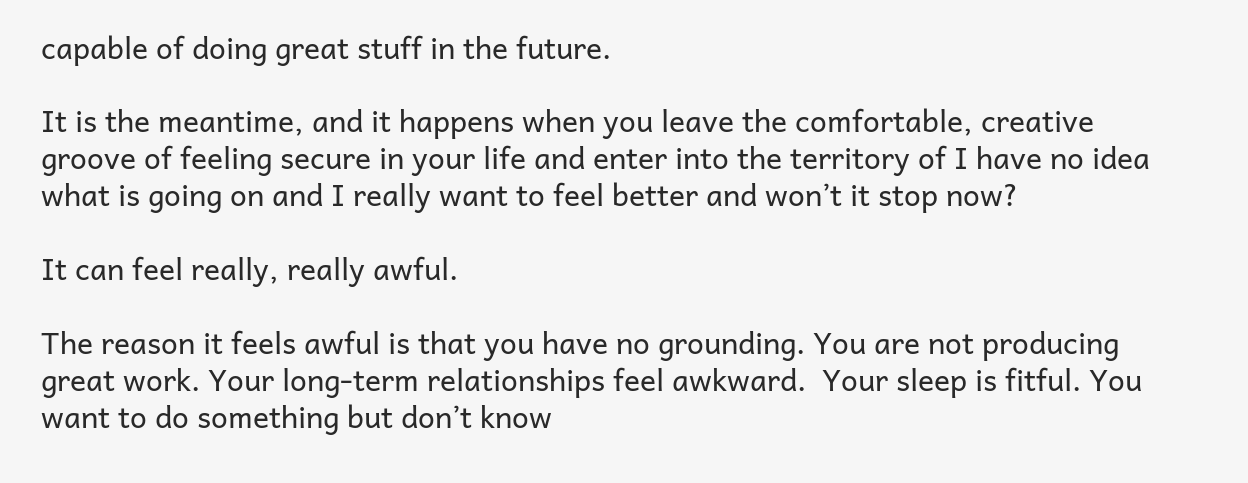capable of doing great stuff in the future.

It is the meantime, and it happens when you leave the comfortable, creative groove of feeling secure in your life and enter into the territory of I have no idea what is going on and I really want to feel better and won’t it stop now?

It can feel really, really awful.

The reason it feels awful is that you have no grounding. You are not producing great work. Your long-term relationships feel awkward.  Your sleep is fitful. You want to do something but don’t know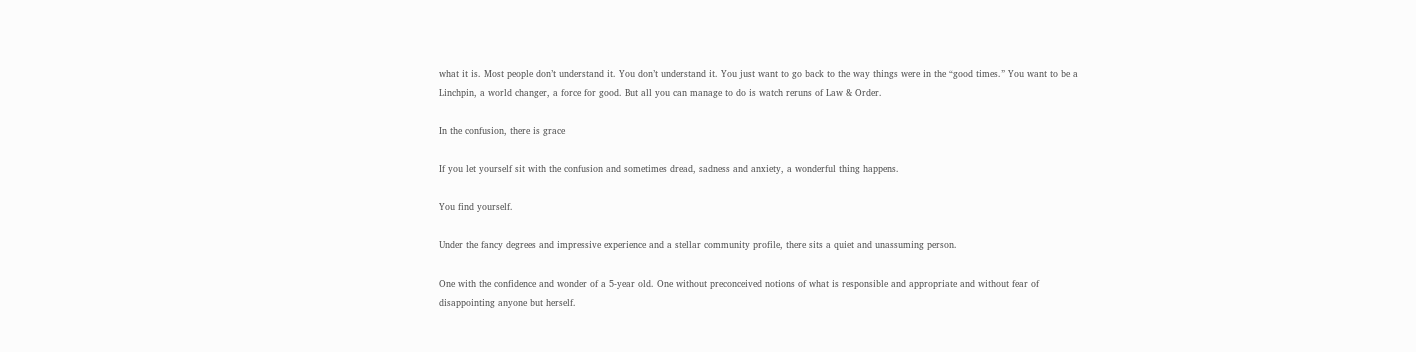what it is. Most people don’t understand it. You don’t understand it. You just want to go back to the way things were in the “good times.” You want to be a Linchpin, a world changer, a force for good. But all you can manage to do is watch reruns of Law & Order.

In the confusion, there is grace

If you let yourself sit with the confusion and sometimes dread, sadness and anxiety, a wonderful thing happens.

You find yourself.

Under the fancy degrees and impressive experience and a stellar community profile, there sits a quiet and unassuming person.

One with the confidence and wonder of a 5-year old. One without preconceived notions of what is responsible and appropriate and without fear of disappointing anyone but herself.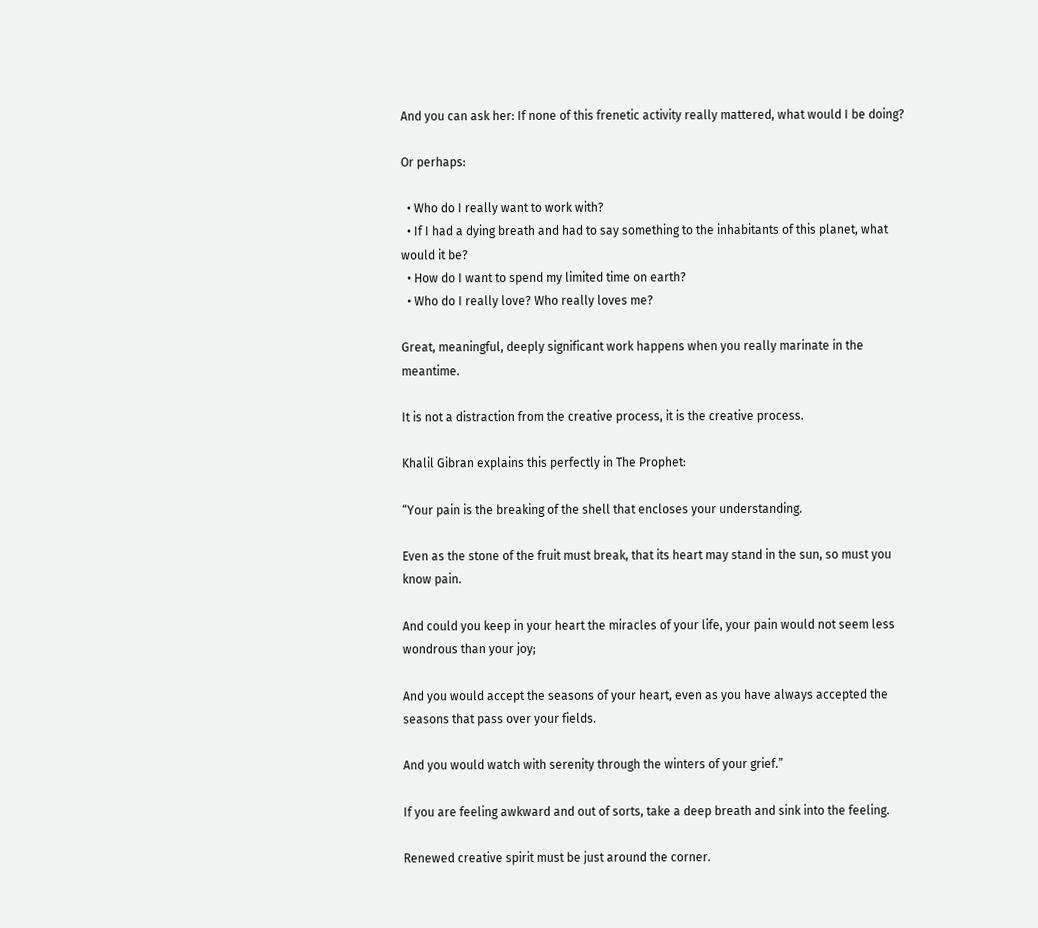And you can ask her: If none of this frenetic activity really mattered, what would I be doing?

Or perhaps:

  • Who do I really want to work with?
  • If I had a dying breath and had to say something to the inhabitants of this planet, what would it be?
  • How do I want to spend my limited time on earth?
  • Who do I really love? Who really loves me?

Great, meaningful, deeply significant work happens when you really marinate in the meantime.

It is not a distraction from the creative process, it is the creative process.

Khalil Gibran explains this perfectly in The Prophet:

“Your pain is the breaking of the shell that encloses your understanding.

Even as the stone of the fruit must break, that its heart may stand in the sun, so must you know pain.

And could you keep in your heart the miracles of your life, your pain would not seem less wondrous than your joy;

And you would accept the seasons of your heart, even as you have always accepted the seasons that pass over your fields.

And you would watch with serenity through the winters of your grief.”

If you are feeling awkward and out of sorts, take a deep breath and sink into the feeling.

Renewed creative spirit must be just around the corner.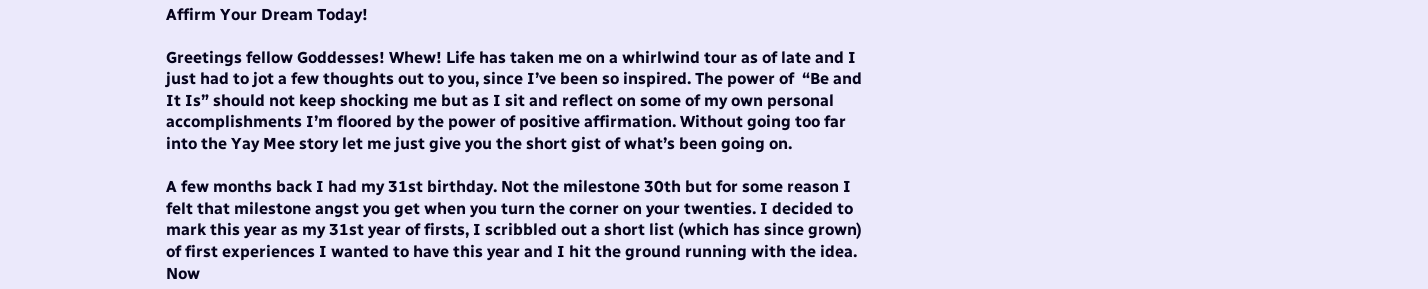Affirm Your Dream Today!

Greetings fellow Goddesses! Whew! Life has taken me on a whirlwind tour as of late and I just had to jot a few thoughts out to you, since I’ve been so inspired. The power of  “Be and It Is” should not keep shocking me but as I sit and reflect on some of my own personal accomplishments I’m floored by the power of positive affirmation. Without going too far into the Yay Mee story let me just give you the short gist of what’s been going on.

A few months back I had my 31st birthday. Not the milestone 30th but for some reason I felt that milestone angst you get when you turn the corner on your twenties. I decided to mark this year as my 31st year of firsts, I scribbled out a short list (which has since grown) of first experiences I wanted to have this year and I hit the ground running with the idea. Now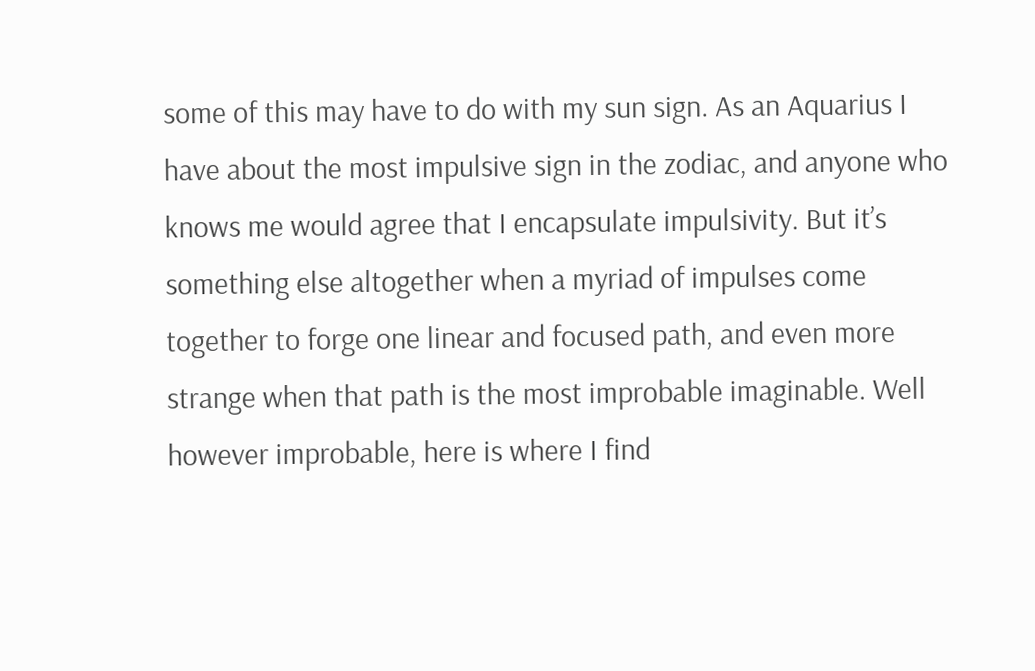some of this may have to do with my sun sign. As an Aquarius I have about the most impulsive sign in the zodiac, and anyone who knows me would agree that I encapsulate impulsivity. But it’s something else altogether when a myriad of impulses come together to forge one linear and focused path, and even more strange when that path is the most improbable imaginable. Well however improbable, here is where I find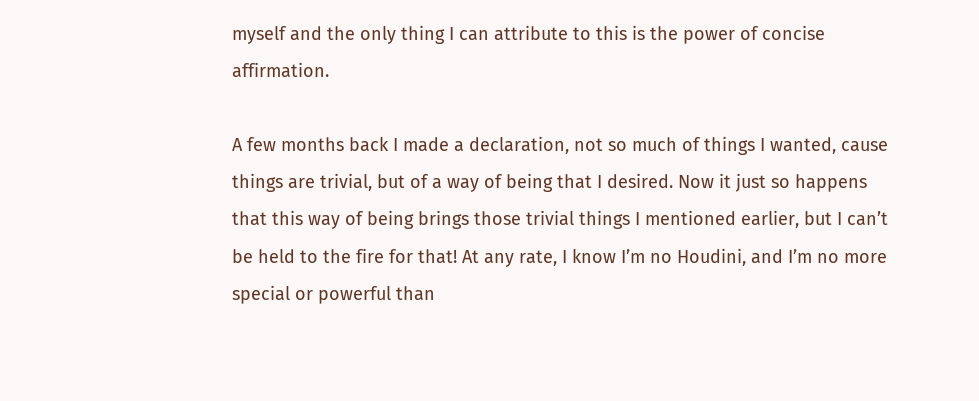myself and the only thing I can attribute to this is the power of concise affirmation.

A few months back I made a declaration, not so much of things I wanted, cause things are trivial, but of a way of being that I desired. Now it just so happens that this way of being brings those trivial things I mentioned earlier, but I can’t be held to the fire for that! At any rate, I know I’m no Houdini, and I’m no more special or powerful than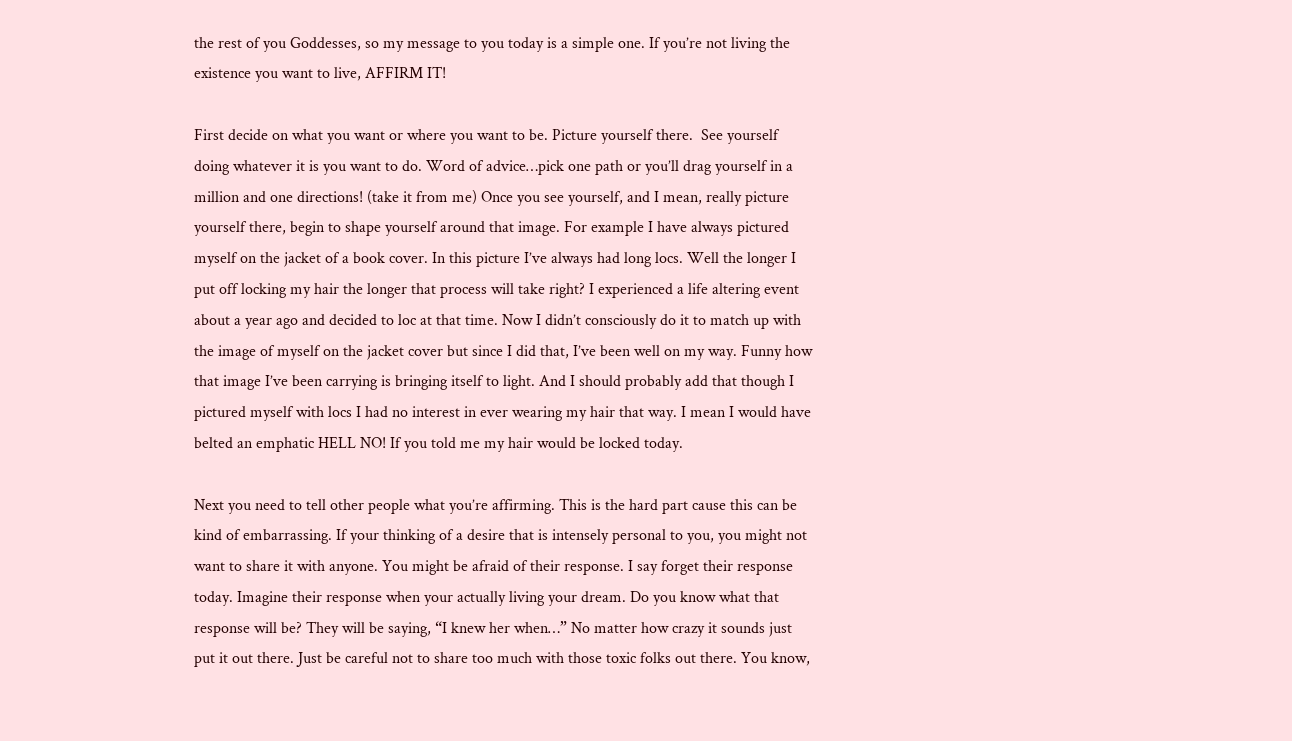the rest of you Goddesses, so my message to you today is a simple one. If you’re not living the existence you want to live, AFFIRM IT!

First decide on what you want or where you want to be. Picture yourself there.  See yourself doing whatever it is you want to do. Word of advice…pick one path or you’ll drag yourself in a million and one directions! (take it from me) Once you see yourself, and I mean, really picture yourself there, begin to shape yourself around that image. For example I have always pictured myself on the jacket of a book cover. In this picture I’ve always had long locs. Well the longer I put off locking my hair the longer that process will take right? I experienced a life altering event about a year ago and decided to loc at that time. Now I didn’t consciously do it to match up with the image of myself on the jacket cover but since I did that, I’ve been well on my way. Funny how that image I’ve been carrying is bringing itself to light. And I should probably add that though I pictured myself with locs I had no interest in ever wearing my hair that way. I mean I would have belted an emphatic HELL NO! If you told me my hair would be locked today.

Next you need to tell other people what you’re affirming. This is the hard part cause this can be kind of embarrassing. If your thinking of a desire that is intensely personal to you, you might not want to share it with anyone. You might be afraid of their response. I say forget their response today. Imagine their response when your actually living your dream. Do you know what that response will be? They will be saying, “I knew her when…” No matter how crazy it sounds just put it out there. Just be careful not to share too much with those toxic folks out there. You know,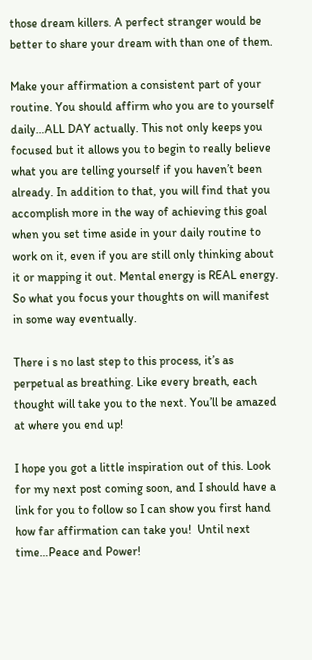those dream killers. A perfect stranger would be better to share your dream with than one of them.

Make your affirmation a consistent part of your routine. You should affirm who you are to yourself daily…ALL DAY actually. This not only keeps you focused but it allows you to begin to really believe what you are telling yourself if you haven’t been already. In addition to that, you will find that you accomplish more in the way of achieving this goal when you set time aside in your daily routine to work on it, even if you are still only thinking about it or mapping it out. Mental energy is REAL energy. So what you focus your thoughts on will manifest in some way eventually.

There i s no last step to this process, it’s as perpetual as breathing. Like every breath, each thought will take you to the next. You’ll be amazed at where you end up!

I hope you got a little inspiration out of this. Look for my next post coming soon, and I should have a link for you to follow so I can show you first hand how far affirmation can take you!  Until next time…Peace and Power!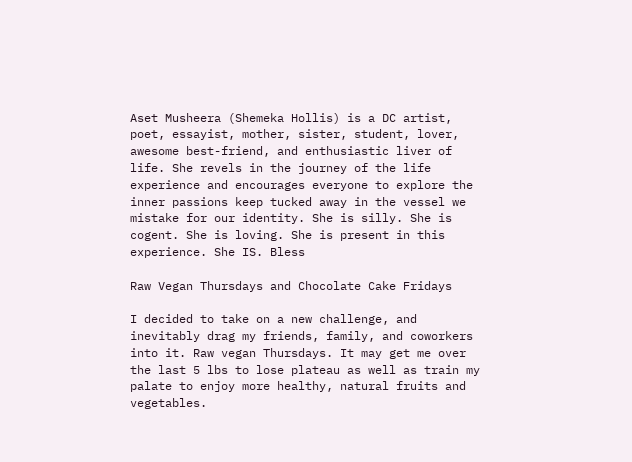Aset Musheera (Shemeka Hollis) is a DC artist, poet, essayist, mother, sister, student, lover, awesome best-friend, and enthusiastic liver of life. She revels in the journey of the life experience and encourages everyone to explore the inner passions keep tucked away in the vessel we mistake for our identity. She is silly. She is cogent. She is loving. She is present in this experience. She IS. Bless

Raw Vegan Thursdays and Chocolate Cake Fridays

I decided to take on a new challenge, and inevitably drag my friends, family, and coworkers into it. Raw vegan Thursdays. It may get me over the last 5 lbs to lose plateau as well as train my palate to enjoy more healthy, natural fruits and vegetables.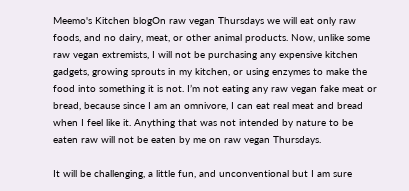Meemo's Kitchen blogOn raw vegan Thursdays we will eat only raw foods, and no dairy, meat, or other animal products. Now, unlike some raw vegan extremists, I will not be purchasing any expensive kitchen gadgets, growing sprouts in my kitchen, or using enzymes to make the food into something it is not. I’m not eating any raw vegan fake meat or bread, because since I am an omnivore, I can eat real meat and bread when I feel like it. Anything that was not intended by nature to be eaten raw will not be eaten by me on raw vegan Thursdays.

It will be challenging, a little fun, and unconventional but I am sure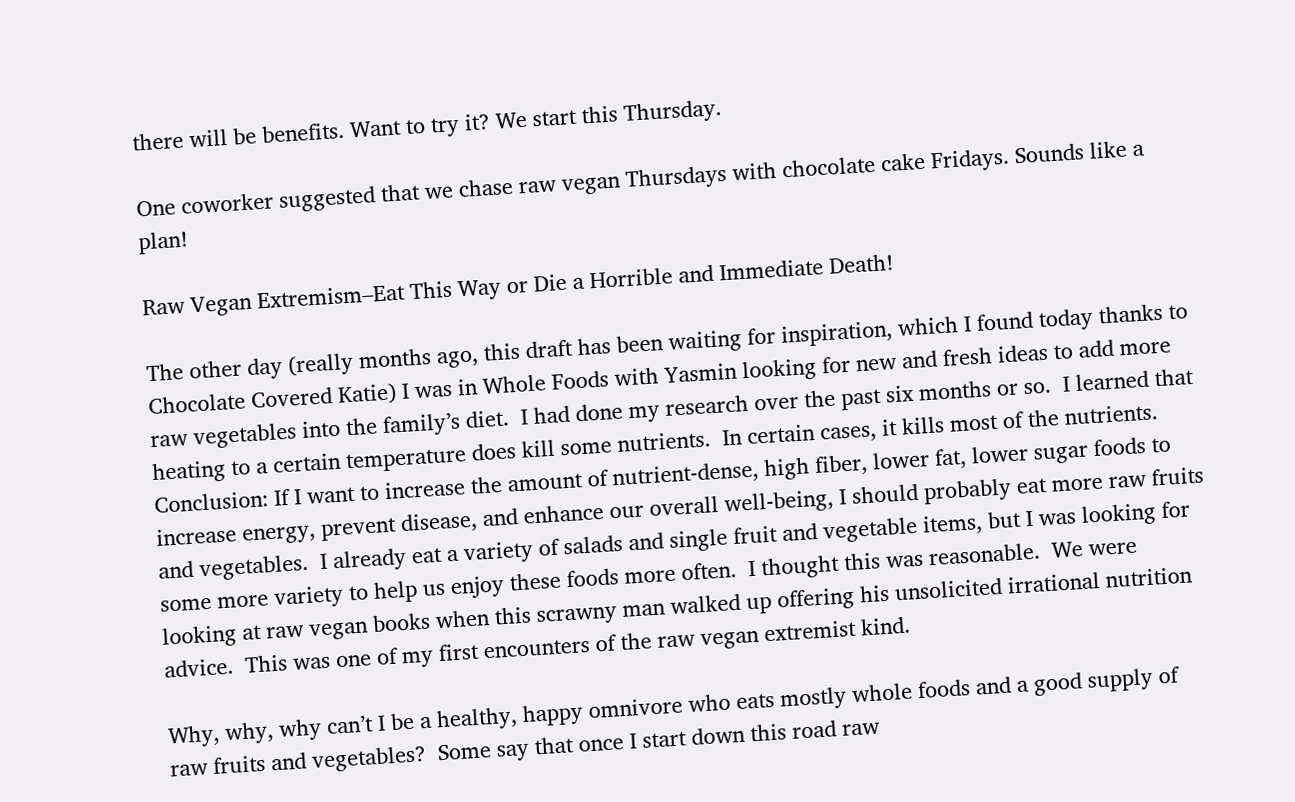there will be benefits. Want to try it? We start this Thursday.

One coworker suggested that we chase raw vegan Thursdays with chocolate cake Fridays. Sounds like a plan!

Raw Vegan Extremism–Eat This Way or Die a Horrible and Immediate Death!

The other day (really months ago, this draft has been waiting for inspiration, which I found today thanks to Chocolate Covered Katie) I was in Whole Foods with Yasmin looking for new and fresh ideas to add more raw vegetables into the family’s diet.  I had done my research over the past six months or so.  I learned that heating to a certain temperature does kill some nutrients.  In certain cases, it kills most of the nutrients.  Conclusion: If I want to increase the amount of nutrient-dense, high fiber, lower fat, lower sugar foods to increase energy, prevent disease, and enhance our overall well-being, I should probably eat more raw fruits and vegetables.  I already eat a variety of salads and single fruit and vegetable items, but I was looking for some more variety to help us enjoy these foods more often.  I thought this was reasonable.  We were looking at raw vegan books when this scrawny man walked up offering his unsolicited irrational nutrition advice.  This was one of my first encounters of the raw vegan extremist kind.

Why, why, why can’t I be a healthy, happy omnivore who eats mostly whole foods and a good supply of raw fruits and vegetables?  Some say that once I start down this road raw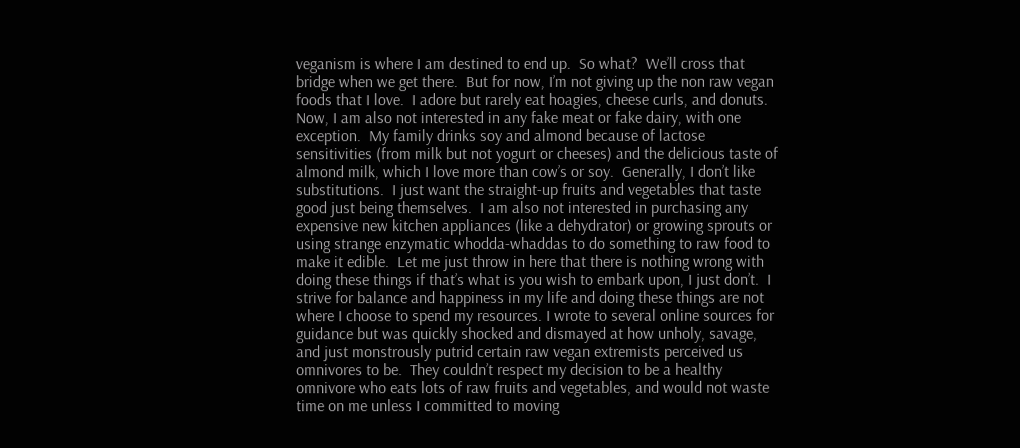veganism is where I am destined to end up.  So what?  We’ll cross that bridge when we get there.  But for now, I’m not giving up the non raw vegan foods that I love.  I adore but rarely eat hoagies, cheese curls, and donuts.  Now, I am also not interested in any fake meat or fake dairy, with one exception.  My family drinks soy and almond because of lactose sensitivities (from milk but not yogurt or cheeses) and the delicious taste of almond milk, which I love more than cow’s or soy.  Generally, I don’t like substitutions.  I just want the straight-up fruits and vegetables that taste good just being themselves.  I am also not interested in purchasing any expensive new kitchen appliances (like a dehydrator) or growing sprouts or using strange enzymatic whodda-whaddas to do something to raw food to make it edible.  Let me just throw in here that there is nothing wrong with doing these things if that’s what is you wish to embark upon, I just don’t.  I strive for balance and happiness in my life and doing these things are not where I choose to spend my resources. I wrote to several online sources for guidance but was quickly shocked and dismayed at how unholy, savage, and just monstrously putrid certain raw vegan extremists perceived us omnivores to be.  They couldn’t respect my decision to be a healthy omnivore who eats lots of raw fruits and vegetables, and would not waste time on me unless I committed to moving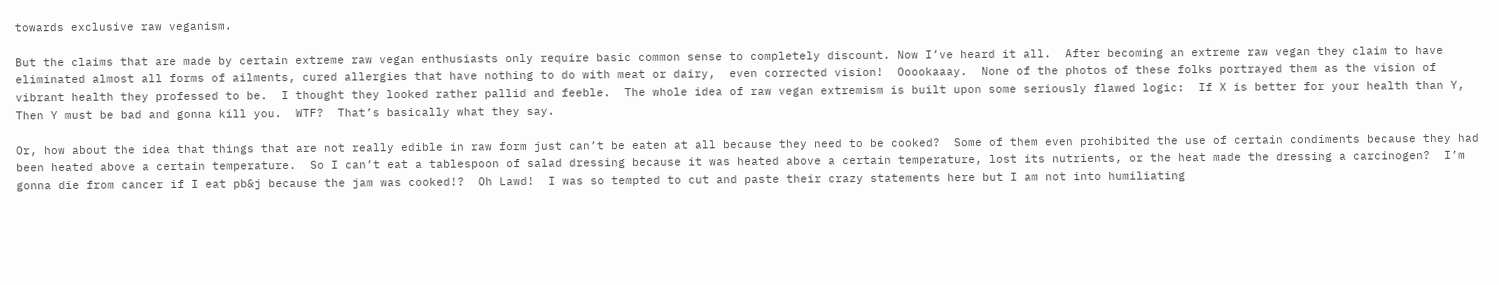towards exclusive raw veganism.

But the claims that are made by certain extreme raw vegan enthusiasts only require basic common sense to completely discount. Now I’ve heard it all.  After becoming an extreme raw vegan they claim to have eliminated almost all forms of ailments, cured allergies that have nothing to do with meat or dairy,  even corrected vision!  Ooookaaay.  None of the photos of these folks portrayed them as the vision of vibrant health they professed to be.  I thought they looked rather pallid and feeble.  The whole idea of raw vegan extremism is built upon some seriously flawed logic:  If X is better for your health than Y, Then Y must be bad and gonna kill you.  WTF?  That’s basically what they say.

Or, how about the idea that things that are not really edible in raw form just can’t be eaten at all because they need to be cooked?  Some of them even prohibited the use of certain condiments because they had been heated above a certain temperature.  So I can’t eat a tablespoon of salad dressing because it was heated above a certain temperature, lost its nutrients, or the heat made the dressing a carcinogen?  I’m gonna die from cancer if I eat pb&j because the jam was cooked!?  Oh Lawd!  I was so tempted to cut and paste their crazy statements here but I am not into humiliating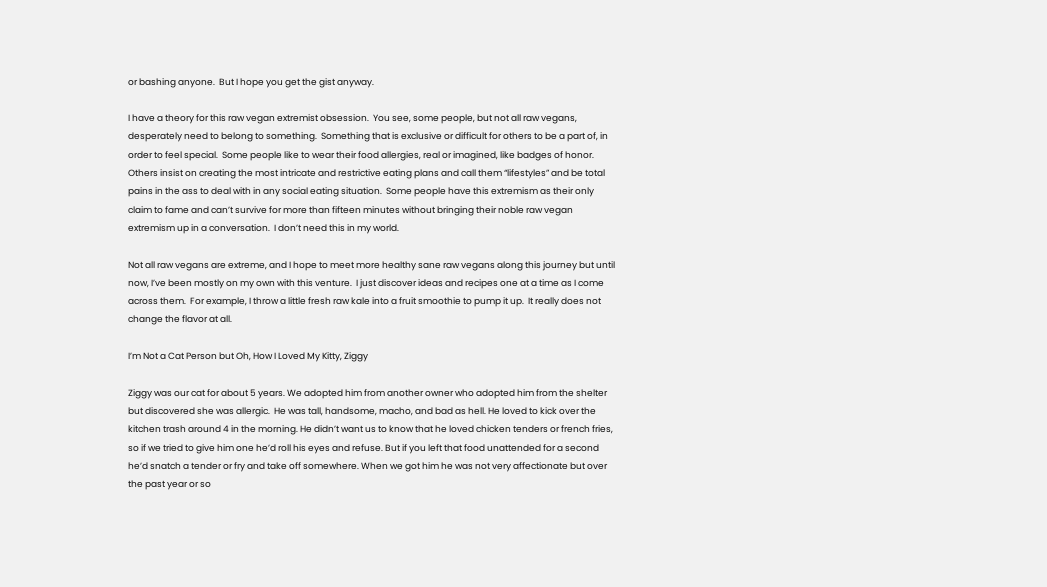or bashing anyone.  But I hope you get the gist anyway.

I have a theory for this raw vegan extremist obsession.  You see, some people, but not all raw vegans, desperately need to belong to something.  Something that is exclusive or difficult for others to be a part of, in order to feel special.  Some people like to wear their food allergies, real or imagined, like badges of honor.   Others insist on creating the most intricate and restrictive eating plans and call them “lifestyles” and be total pains in the ass to deal with in any social eating situation.  Some people have this extremism as their only claim to fame and can’t survive for more than fifteen minutes without bringing their noble raw vegan extremism up in a conversation.  I don’t need this in my world.

Not all raw vegans are extreme, and I hope to meet more healthy sane raw vegans along this journey but until now, I’ve been mostly on my own with this venture.  I just discover ideas and recipes one at a time as I come across them.  For example, I throw a little fresh raw kale into a fruit smoothie to pump it up.  It really does not change the flavor at all.

I’m Not a Cat Person but Oh, How I Loved My Kitty, Ziggy

Ziggy was our cat for about 5 years. We adopted him from another owner who adopted him from the shelter but discovered she was allergic.  He was tall, handsome, macho, and bad as hell. He loved to kick over the kitchen trash around 4 in the morning. He didn’t want us to know that he loved chicken tenders or french fries, so if we tried to give him one he’d roll his eyes and refuse. But if you left that food unattended for a second he’d snatch a tender or fry and take off somewhere. When we got him he was not very affectionate but over the past year or so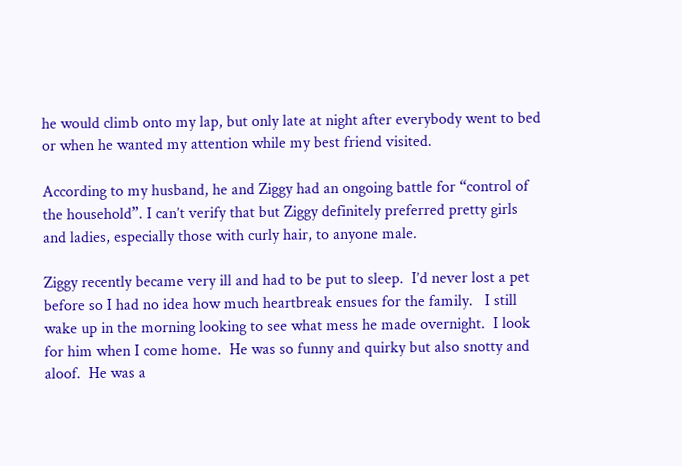he would climb onto my lap, but only late at night after everybody went to bed or when he wanted my attention while my best friend visited.

According to my husband, he and Ziggy had an ongoing battle for “control of the household”. I can’t verify that but Ziggy definitely preferred pretty girls and ladies, especially those with curly hair, to anyone male.

Ziggy recently became very ill and had to be put to sleep.  I’d never lost a pet before so I had no idea how much heartbreak ensues for the family.   I still wake up in the morning looking to see what mess he made overnight.  I look for him when I come home.  He was so funny and quirky but also snotty and aloof.  He was a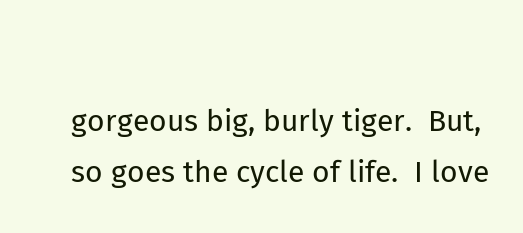gorgeous big, burly tiger.  But, so goes the cycle of life.  I love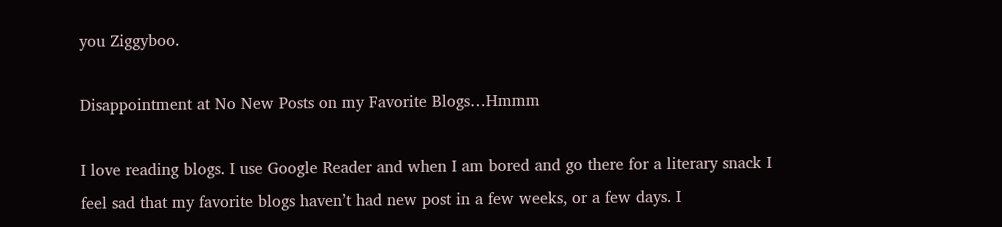you Ziggyboo.

Disappointment at No New Posts on my Favorite Blogs…Hmmm

I love reading blogs. I use Google Reader and when I am bored and go there for a literary snack I feel sad that my favorite blogs haven’t had new post in a few weeks, or a few days. I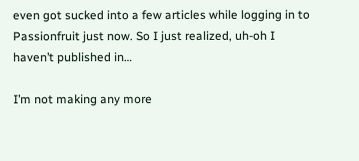even got sucked into a few articles while logging in to Passionfruit just now. So I just realized, uh-oh I haven’t published in…

I’m not making any more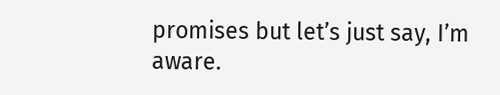promises but let’s just say, I’m aware.